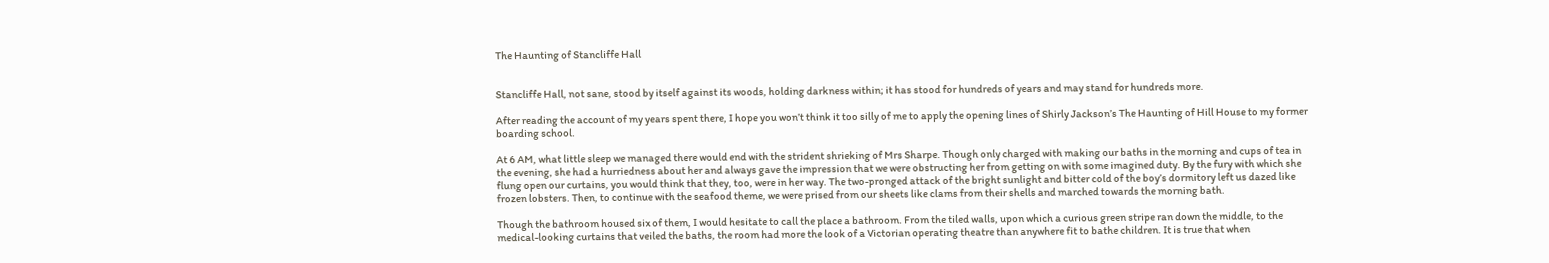The Haunting of Stancliffe Hall


Stancliffe Hall, not sane, stood by itself against its woods, holding darkness within; it has stood for hundreds of years and may stand for hundreds more.

After reading the account of my years spent there, I hope you won’t think it too silly of me to apply the opening lines of Shirly Jackson’s The Haunting of Hill House to my former boarding school.

At 6 AM, what little sleep we managed there would end with the strident shrieking of Mrs Sharpe. Though only charged with making our baths in the morning and cups of tea in the evening, she had a hurriedness about her and always gave the impression that we were obstructing her from getting on with some imagined duty. By the fury with which she flung open our curtains, you would think that they, too, were in her way. The two-pronged attack of the bright sunlight and bitter cold of the boy’s dormitory left us dazed like frozen lobsters. Then, to continue with the seafood theme, we were prised from our sheets like clams from their shells and marched towards the morning bath.

Though the bathroom housed six of them, I would hesitate to call the place a bathroom. From the tiled walls, upon which a curious green stripe ran down the middle, to the medical-looking curtains that veiled the baths, the room had more the look of a Victorian operating theatre than anywhere fit to bathe children. It is true that when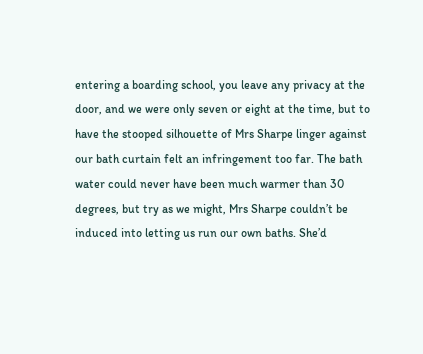entering a boarding school, you leave any privacy at the door, and we were only seven or eight at the time, but to have the stooped silhouette of Mrs Sharpe linger against our bath curtain felt an infringement too far. The bath water could never have been much warmer than 30 degrees, but try as we might, Mrs Sharpe couldn’t be induced into letting us run our own baths. She’d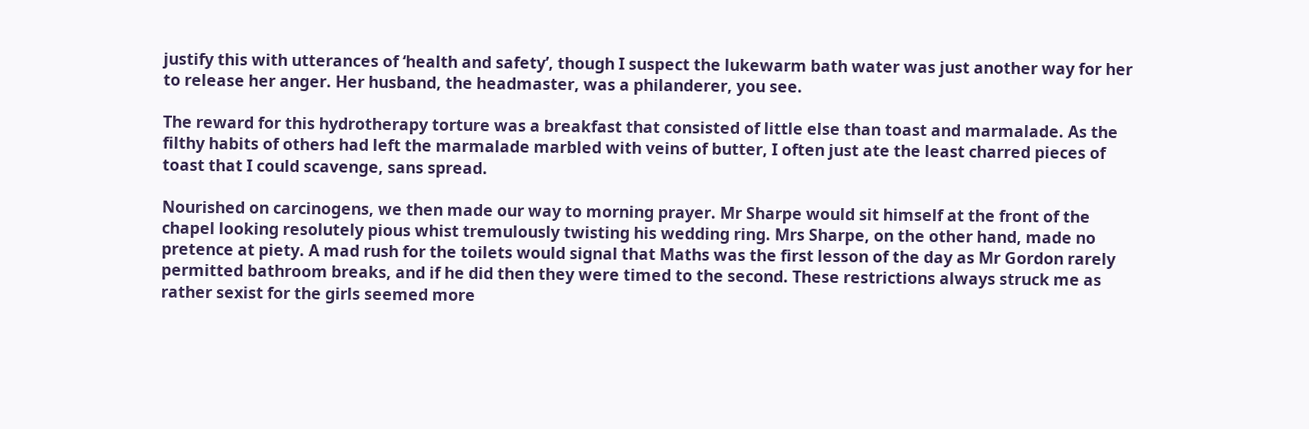justify this with utterances of ‘health and safety’, though I suspect the lukewarm bath water was just another way for her to release her anger. Her husband, the headmaster, was a philanderer, you see.

The reward for this hydrotherapy torture was a breakfast that consisted of little else than toast and marmalade. As the filthy habits of others had left the marmalade marbled with veins of butter, I often just ate the least charred pieces of toast that I could scavenge, sans spread.

Nourished on carcinogens, we then made our way to morning prayer. Mr Sharpe would sit himself at the front of the chapel looking resolutely pious whist tremulously twisting his wedding ring. Mrs Sharpe, on the other hand, made no pretence at piety. A mad rush for the toilets would signal that Maths was the first lesson of the day as Mr Gordon rarely permitted bathroom breaks, and if he did then they were timed to the second. These restrictions always struck me as rather sexist for the girls seemed more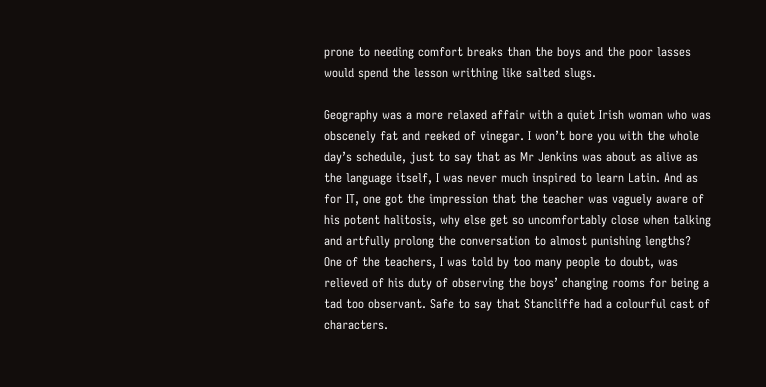prone to needing comfort breaks than the boys and the poor lasses would spend the lesson writhing like salted slugs.

Geography was a more relaxed affair with a quiet Irish woman who was obscenely fat and reeked of vinegar. I won’t bore you with the whole day’s schedule, just to say that as Mr Jenkins was about as alive as the language itself, I was never much inspired to learn Latin. And as for IT, one got the impression that the teacher was vaguely aware of his potent halitosis, why else get so uncomfortably close when talking and artfully prolong the conversation to almost punishing lengths? One of the teachers, I was told by too many people to doubt, was relieved of his duty of observing the boys’ changing rooms for being a tad too observant. Safe to say that Stancliffe had a colourful cast of characters.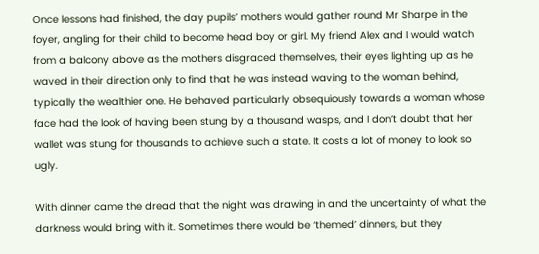Once lessons had finished, the day pupils’ mothers would gather round Mr Sharpe in the foyer, angling for their child to become head boy or girl. My friend Alex and I would watch from a balcony above as the mothers disgraced themselves, their eyes lighting up as he waved in their direction only to find that he was instead waving to the woman behind, typically the wealthier one. He behaved particularly obsequiously towards a woman whose face had the look of having been stung by a thousand wasps, and I don’t doubt that her wallet was stung for thousands to achieve such a state. It costs a lot of money to look so ugly.

With dinner came the dread that the night was drawing in and the uncertainty of what the darkness would bring with it. Sometimes there would be ‘themed’ dinners, but they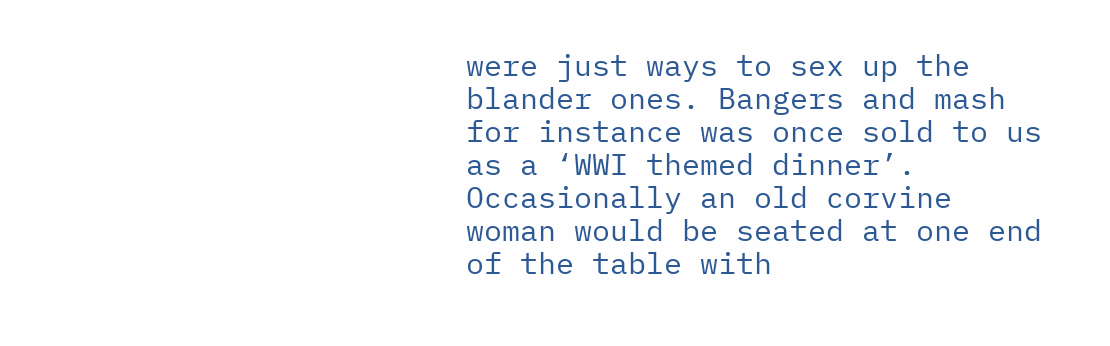were just ways to sex up the blander ones. Bangers and mash for instance was once sold to us as a ‘WWI themed dinner’. Occasionally an old corvine woman would be seated at one end of the table with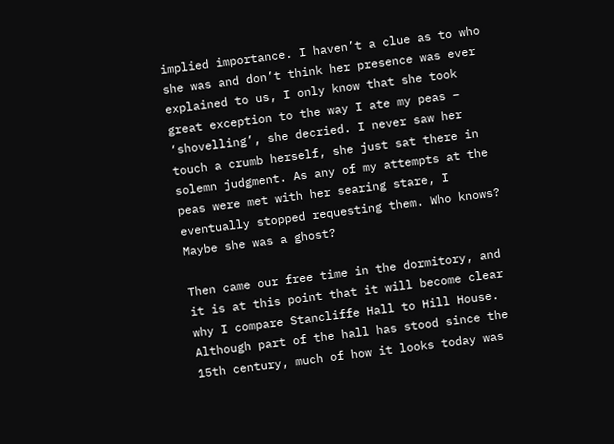implied importance. I haven’t a clue as to who she was and don’t think her presence was ever explained to us, I only know that she took great exception to the way I ate my peas – ‘shovelling’, she decried. I never saw her touch a crumb herself, she just sat there in solemn judgment. As any of my attempts at the peas were met with her searing stare, I eventually stopped requesting them. Who knows? Maybe she was a ghost?

Then came our free time in the dormitory, and it is at this point that it will become clear why I compare Stancliffe Hall to Hill House. Although part of the hall has stood since the 15th century, much of how it looks today was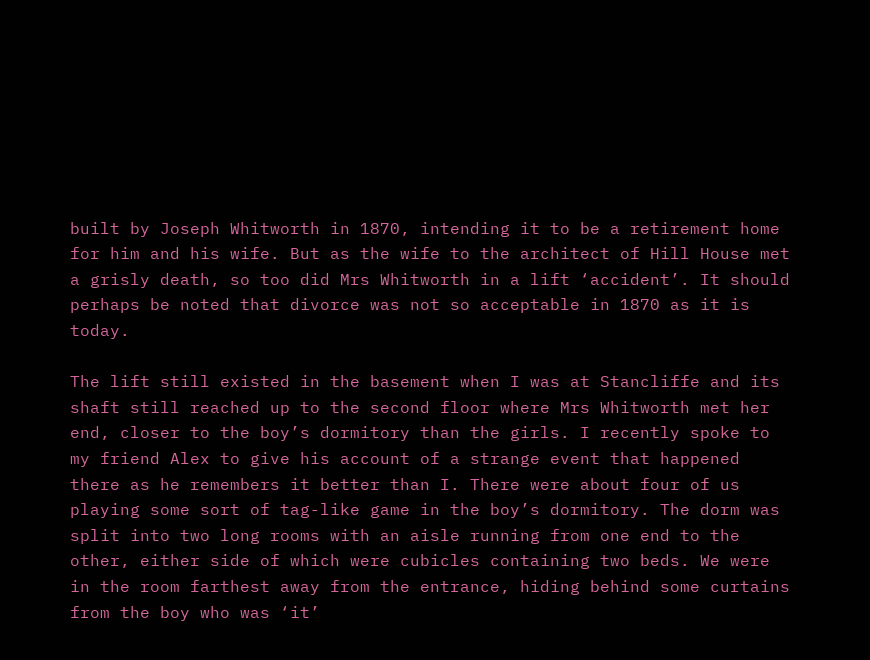built by Joseph Whitworth in 1870, intending it to be a retirement home for him and his wife. But as the wife to the architect of Hill House met a grisly death, so too did Mrs Whitworth in a lift ‘accident’. It should perhaps be noted that divorce was not so acceptable in 1870 as it is today.

The lift still existed in the basement when I was at Stancliffe and its shaft still reached up to the second floor where Mrs Whitworth met her end, closer to the boy’s dormitory than the girls. I recently spoke to my friend Alex to give his account of a strange event that happened there as he remembers it better than I. There were about four of us playing some sort of tag-like game in the boy’s dormitory. The dorm was split into two long rooms with an aisle running from one end to the other, either side of which were cubicles containing two beds. We were in the room farthest away from the entrance, hiding behind some curtains from the boy who was ‘it’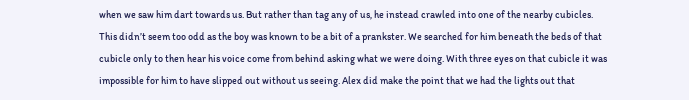when we saw him dart towards us. But rather than tag any of us, he instead crawled into one of the nearby cubicles. This didn’t seem too odd as the boy was known to be a bit of a prankster. We searched for him beneath the beds of that cubicle only to then hear his voice come from behind asking what we were doing. With three eyes on that cubicle it was impossible for him to have slipped out without us seeing. Alex did make the point that we had the lights out that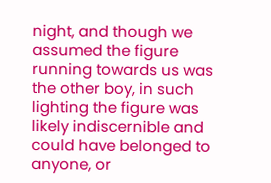night, and though we assumed the figure running towards us was the other boy, in such lighting the figure was likely indiscernible and could have belonged to anyone, or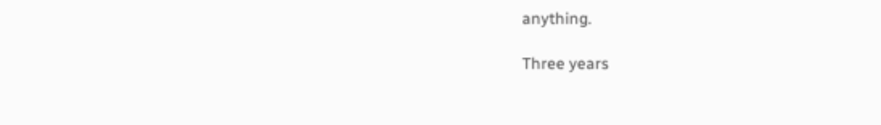anything.

Three years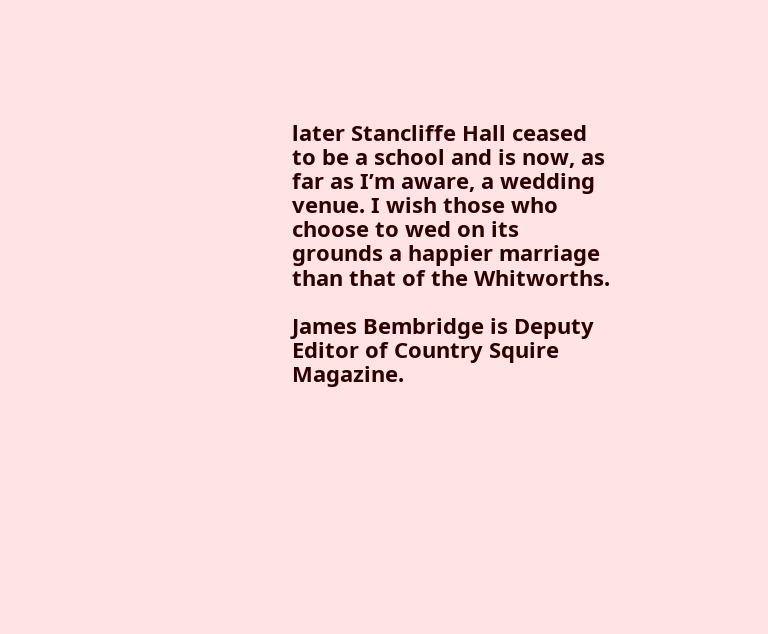later Stancliffe Hall ceased to be a school and is now, as far as I’m aware, a wedding venue. I wish those who choose to wed on its grounds a happier marriage than that of the Whitworths.

James Bembridge is Deputy Editor of Country Squire Magazine.